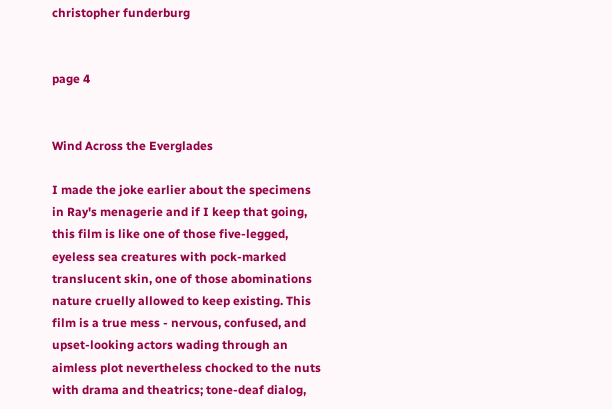christopher funderburg


page 4


Wind Across the Everglades

I made the joke earlier about the specimens in Ray's menagerie and if I keep that going, this film is like one of those five-legged, eyeless sea creatures with pock-marked translucent skin, one of those abominations nature cruelly allowed to keep existing. This film is a true mess - nervous, confused, and upset-looking actors wading through an aimless plot nevertheless chocked to the nuts with drama and theatrics; tone-deaf dialog,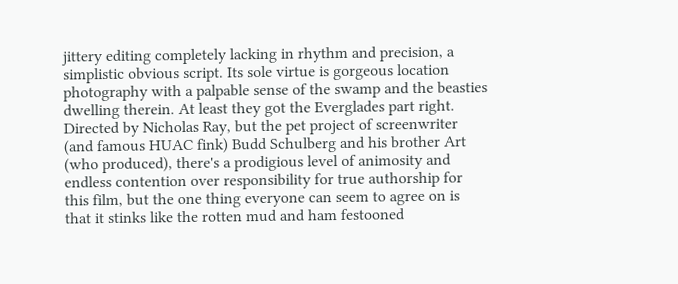jittery editing completely lacking in rhythm and precision, a simplistic obvious script. Its sole virtue is gorgeous location photography with a palpable sense of the swamp and the beasties dwelling therein. At least they got the Everglades part right. Directed by Nicholas Ray, but the pet project of screenwriter (and famous HUAC fink) Budd Schulberg and his brother Art (who produced), there's a prodigious level of animosity and endless contention over responsibility for true authorship for this film, but the one thing everyone can seem to agree on is that it stinks like the rotten mud and ham festooned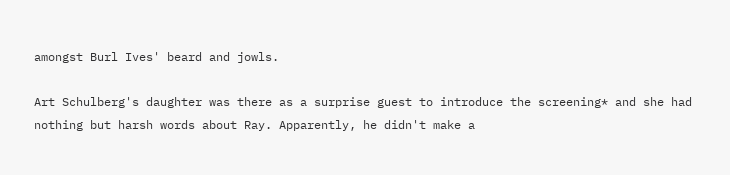amongst Burl Ives' beard and jowls.

Art Schulberg's daughter was there as a surprise guest to introduce the screening* and she had nothing but harsh words about Ray. Apparently, he didn't make a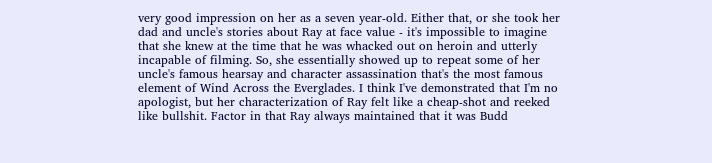very good impression on her as a seven year-old. Either that, or she took her dad and uncle's stories about Ray at face value - it's impossible to imagine that she knew at the time that he was whacked out on heroin and utterly incapable of filming. So, she essentially showed up to repeat some of her uncle's famous hearsay and character assassination that's the most famous element of Wind Across the Everglades. I think I've demonstrated that I'm no apologist, but her characterization of Ray felt like a cheap-shot and reeked like bullshit. Factor in that Ray always maintained that it was Budd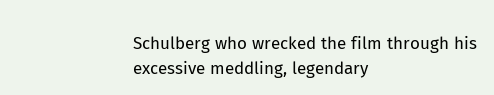Schulberg who wrecked the film through his excessive meddling, legendary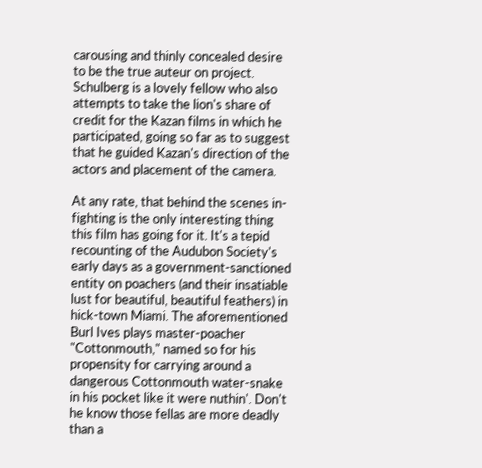carousing and thinly concealed desire to be the true auteur on project. Schulberg is a lovely fellow who also attempts to take the lion's share of credit for the Kazan films in which he participated, going so far as to suggest that he guided Kazan's direction of the actors and placement of the camera.

At any rate, that behind the scenes in-fighting is the only interesting thing this film has going for it. It's a tepid recounting of the Audubon Society's early days as a government-sanctioned entity on poachers (and their insatiable lust for beautiful, beautiful feathers) in hick-town Miami. The aforementioned Burl Ives plays master-poacher "Cottonmouth," named so for his propensity for carrying around a dangerous Cottonmouth water-snake in his pocket like it were nuthin'. Don't he know those fellas are more deadly than a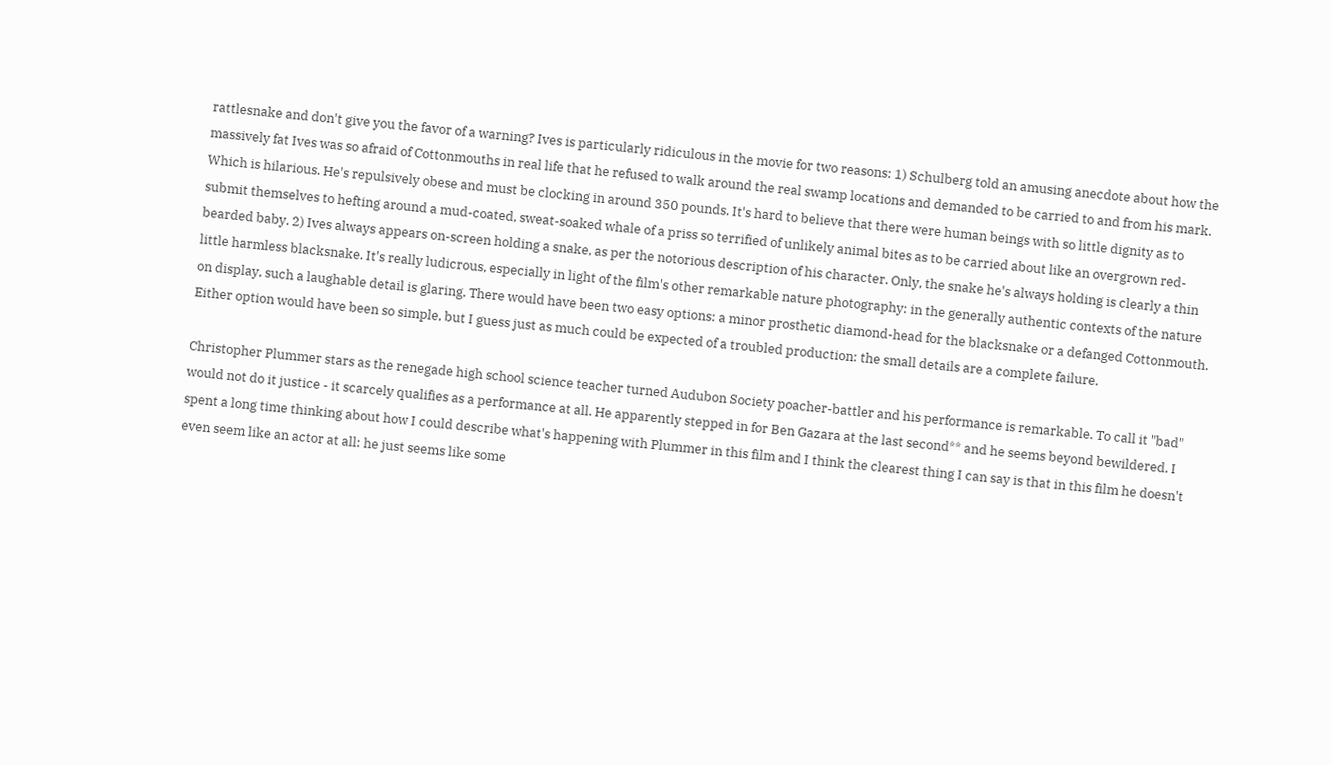rattlesnake and don't give you the favor of a warning? Ives is particularly ridiculous in the movie for two reasons: 1) Schulberg told an amusing anecdote about how the massively fat Ives was so afraid of Cottonmouths in real life that he refused to walk around the real swamp locations and demanded to be carried to and from his mark. Which is hilarious. He's repulsively obese and must be clocking in around 350 pounds. It's hard to believe that there were human beings with so little dignity as to submit themselves to hefting around a mud-coated, sweat-soaked whale of a priss so terrified of unlikely animal bites as to be carried about like an overgrown red-bearded baby. 2) Ives always appears on-screen holding a snake, as per the notorious description of his character. Only, the snake he's always holding is clearly a thin little harmless blacksnake. It's really ludicrous, especially in light of the film's other remarkable nature photography: in the generally authentic contexts of the nature on display, such a laughable detail is glaring. There would have been two easy options: a minor prosthetic diamond-head for the blacksnake or a defanged Cottonmouth. Either option would have been so simple, but I guess just as much could be expected of a troubled production: the small details are a complete failure.

Christopher Plummer stars as the renegade high school science teacher turned Audubon Society poacher-battler and his performance is remarkable. To call it "bad" would not do it justice - it scarcely qualifies as a performance at all. He apparently stepped in for Ben Gazara at the last second** and he seems beyond bewildered. I spent a long time thinking about how I could describe what's happening with Plummer in this film and I think the clearest thing I can say is that in this film he doesn't even seem like an actor at all: he just seems like some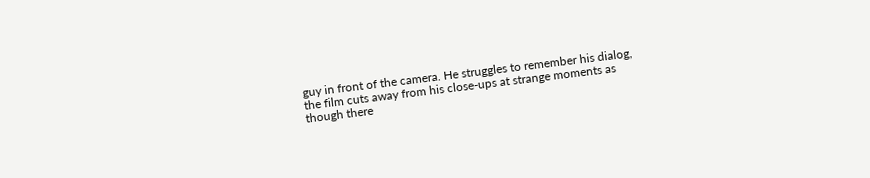guy in front of the camera. He struggles to remember his dialog, the film cuts away from his close-ups at strange moments as though there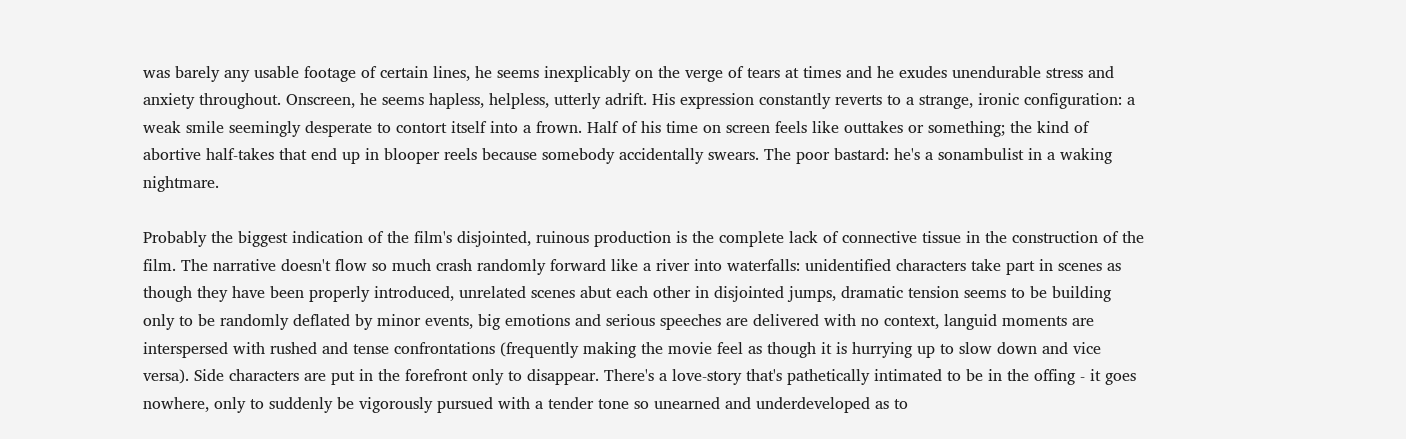was barely any usable footage of certain lines, he seems inexplicably on the verge of tears at times and he exudes unendurable stress and anxiety throughout. Onscreen, he seems hapless, helpless, utterly adrift. His expression constantly reverts to a strange, ironic configuration: a weak smile seemingly desperate to contort itself into a frown. Half of his time on screen feels like outtakes or something; the kind of abortive half-takes that end up in blooper reels because somebody accidentally swears. The poor bastard: he's a sonambulist in a waking nightmare.

Probably the biggest indication of the film's disjointed, ruinous production is the complete lack of connective tissue in the construction of the film. The narrative doesn't flow so much crash randomly forward like a river into waterfalls: unidentified characters take part in scenes as though they have been properly introduced, unrelated scenes abut each other in disjointed jumps, dramatic tension seems to be building only to be randomly deflated by minor events, big emotions and serious speeches are delivered with no context, languid moments are interspersed with rushed and tense confrontations (frequently making the movie feel as though it is hurrying up to slow down and vice versa). Side characters are put in the forefront only to disappear. There's a love-story that's pathetically intimated to be in the offing - it goes nowhere, only to suddenly be vigorously pursued with a tender tone so unearned and underdeveloped as to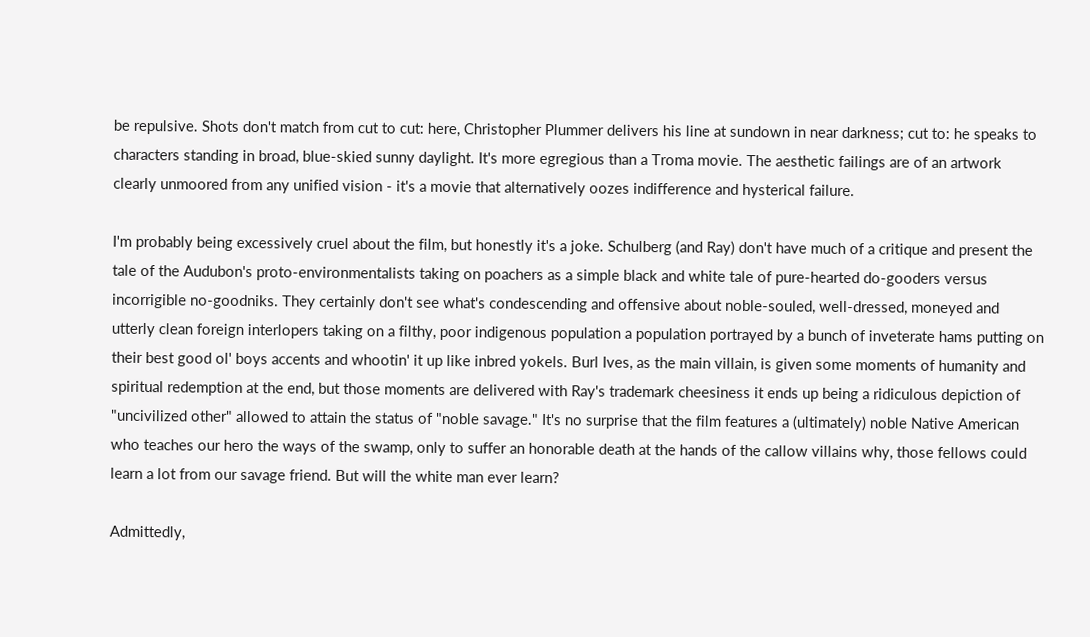be repulsive. Shots don't match from cut to cut: here, Christopher Plummer delivers his line at sundown in near darkness; cut to: he speaks to characters standing in broad, blue-skied sunny daylight. It's more egregious than a Troma movie. The aesthetic failings are of an artwork clearly unmoored from any unified vision - it's a movie that alternatively oozes indifference and hysterical failure.

I'm probably being excessively cruel about the film, but honestly it's a joke. Schulberg (and Ray) don't have much of a critique and present the tale of the Audubon's proto-environmentalists taking on poachers as a simple black and white tale of pure-hearted do-gooders versus incorrigible no-goodniks. They certainly don't see what's condescending and offensive about noble-souled, well-dressed, moneyed and utterly clean foreign interlopers taking on a filthy, poor indigenous population a population portrayed by a bunch of inveterate hams putting on their best good ol' boys accents and whootin' it up like inbred yokels. Burl Ives, as the main villain, is given some moments of humanity and spiritual redemption at the end, but those moments are delivered with Ray's trademark cheesiness it ends up being a ridiculous depiction of "uncivilized other" allowed to attain the status of "noble savage." It's no surprise that the film features a (ultimately) noble Native American who teaches our hero the ways of the swamp, only to suffer an honorable death at the hands of the callow villains why, those fellows could learn a lot from our savage friend. But will the white man ever learn?

Admittedly,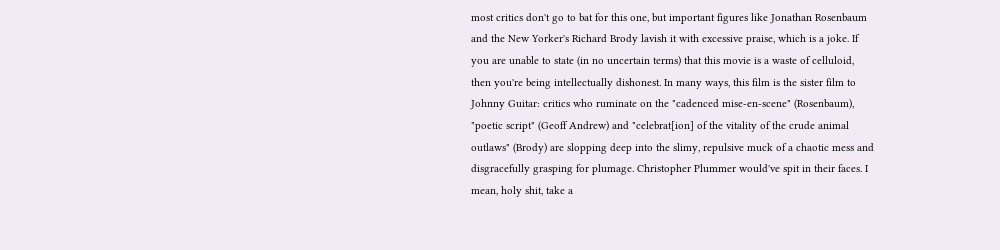most critics don't go to bat for this one, but important figures like Jonathan Rosenbaum and the New Yorker's Richard Brody lavish it with excessive praise, which is a joke. If you are unable to state (in no uncertain terms) that this movie is a waste of celluloid, then you're being intellectually dishonest. In many ways, this film is the sister film to Johnny Guitar: critics who ruminate on the "cadenced mise-en-scene" (Rosenbaum), "poetic script" (Geoff Andrew) and "celebrat[ion] of the vitality of the crude animal outlaws" (Brody) are slopping deep into the slimy, repulsive muck of a chaotic mess and disgracefully grasping for plumage. Christopher Plummer would've spit in their faces. I mean, holy shit, take a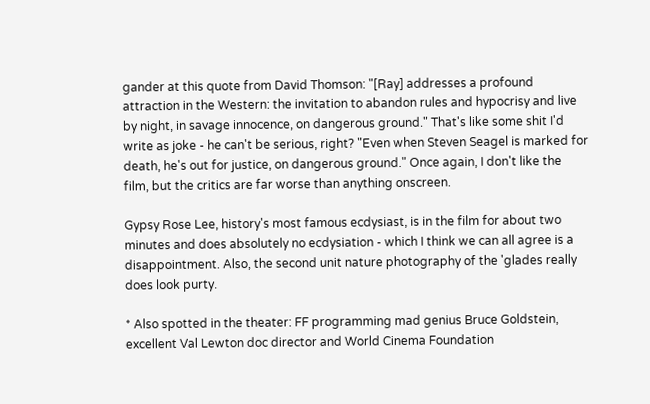gander at this quote from David Thomson: "[Ray] addresses a profound attraction in the Western: the invitation to abandon rules and hypocrisy and live by night, in savage innocence, on dangerous ground." That's like some shit I'd write as joke - he can't be serious, right? "Even when Steven Seagel is marked for death, he's out for justice, on dangerous ground." Once again, I don't like the film, but the critics are far worse than anything onscreen.

Gypsy Rose Lee, history's most famous ecdysiast, is in the film for about two minutes and does absolutely no ecdysiation - which I think we can all agree is a disappointment. Also, the second unit nature photography of the 'glades really does look purty.

* Also spotted in the theater: FF programming mad genius Bruce Goldstein, excellent Val Lewton doc director and World Cinema Foundation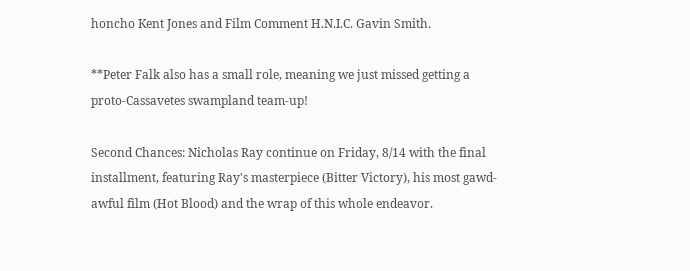honcho Kent Jones and Film Comment H.N.I.C. Gavin Smith.

**Peter Falk also has a small role, meaning we just missed getting a proto-Cassavetes swampland team-up!

Second Chances: Nicholas Ray continue on Friday, 8/14 with the final installment, featuring Ray's masterpiece (Bitter Victory), his most gawd-awful film (Hot Blood) and the wrap of this whole endeavor.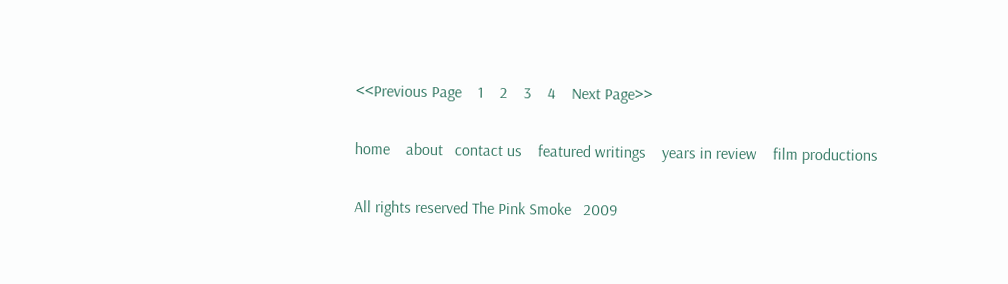<<Previous Page    1    2    3    4    Next Page>>

home    about   contact us    featured writings    years in review    film productions

All rights reserved The Pink Smoke   2009